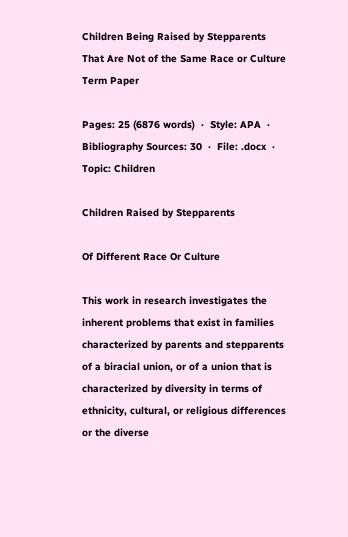Children Being Raised by Stepparents That Are Not of the Same Race or Culture Term Paper

Pages: 25 (6876 words)  ·  Style: APA  ·  Bibliography Sources: 30  ·  File: .docx  ·  Topic: Children

Children Raised by Stepparents

Of Different Race Or Culture

This work in research investigates the inherent problems that exist in families characterized by parents and stepparents of a biracial union, or of a union that is characterized by diversity in terms of ethnicity, cultural, or religious differences or the diverse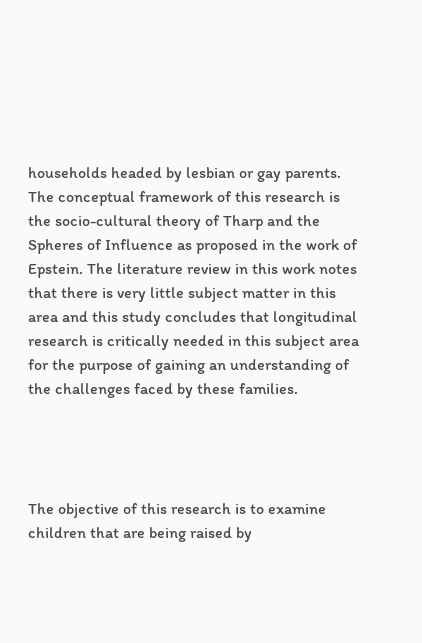households headed by lesbian or gay parents. The conceptual framework of this research is the socio-cultural theory of Tharp and the Spheres of Influence as proposed in the work of Epstein. The literature review in this work notes that there is very little subject matter in this area and this study concludes that longitudinal research is critically needed in this subject area for the purpose of gaining an understanding of the challenges faced by these families.




The objective of this research is to examine children that are being raised by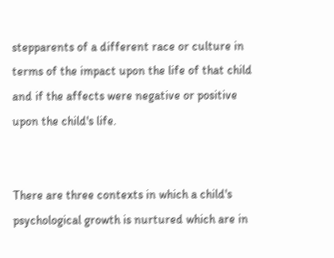stepparents of a different race or culture in terms of the impact upon the life of that child and if the affects were negative or positive upon the child's life.


There are three contexts in which a child's psychological growth is nurtured which are in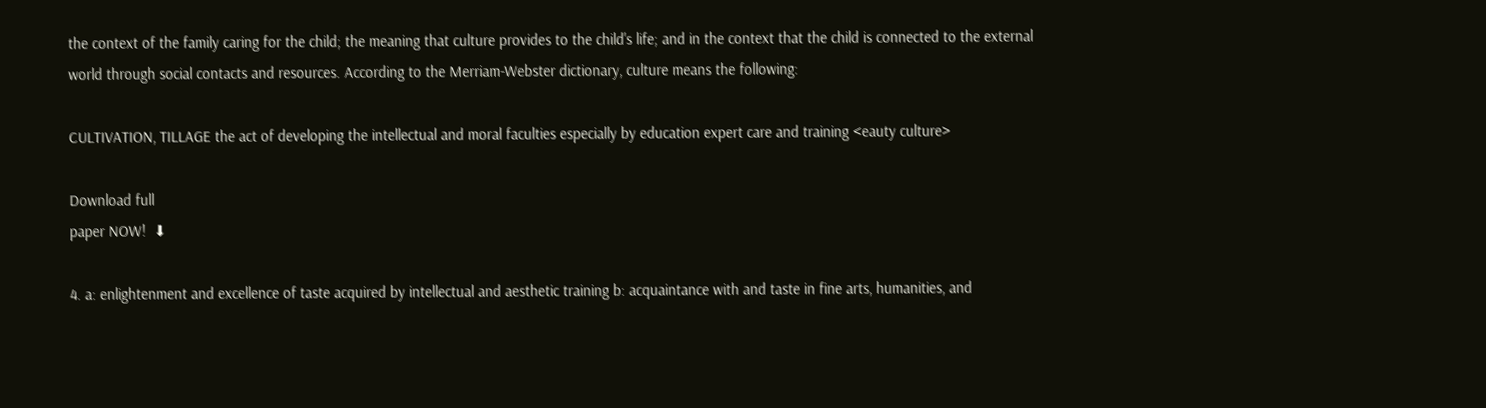the context of the family caring for the child; the meaning that culture provides to the child's life; and in the context that the child is connected to the external world through social contacts and resources. According to the Merriam-Webster dictionary, culture means the following:

CULTIVATION, TILLAGE the act of developing the intellectual and moral faculties especially by education expert care and training <eauty culture>

Download full
paper NOW!  ⬇

4. a: enlightenment and excellence of taste acquired by intellectual and aesthetic training b: acquaintance with and taste in fine arts, humanities, and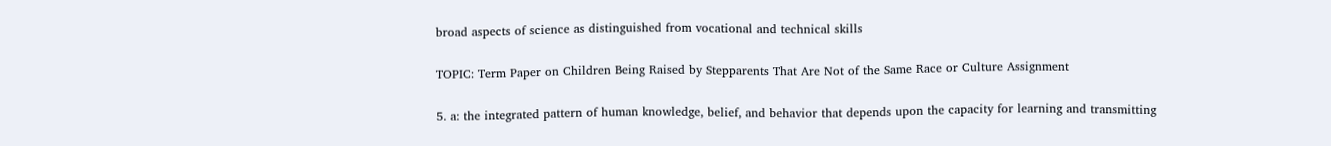broad aspects of science as distinguished from vocational and technical skills

TOPIC: Term Paper on Children Being Raised by Stepparents That Are Not of the Same Race or Culture Assignment

5. a: the integrated pattern of human knowledge, belief, and behavior that depends upon the capacity for learning and transmitting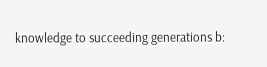knowledge to succeeding generations b: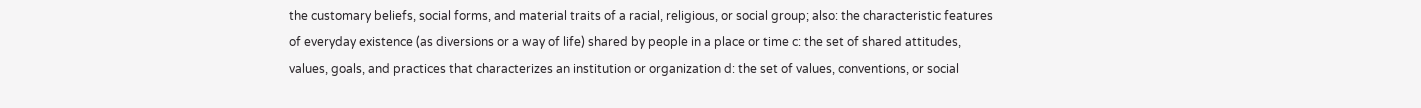the customary beliefs, social forms, and material traits of a racial, religious, or social group; also: the characteristic features of everyday existence (as diversions or a way of life) shared by people in a place or time c: the set of shared attitudes, values, goals, and practices that characterizes an institution or organization d: the set of values, conventions, or social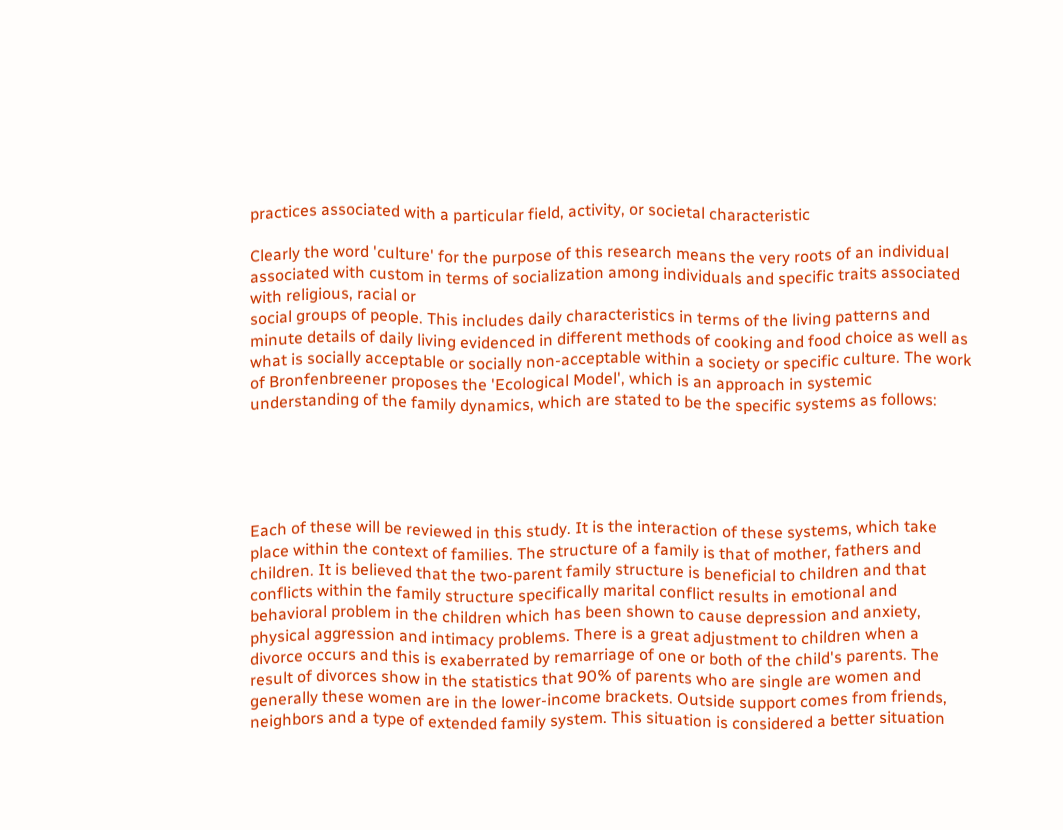practices associated with a particular field, activity, or societal characteristic

Clearly the word 'culture' for the purpose of this research means the very roots of an individual associated with custom in terms of socialization among individuals and specific traits associated with religious, racial or
social groups of people. This includes daily characteristics in terms of the living patterns and minute details of daily living evidenced in different methods of cooking and food choice as well as what is socially acceptable or socially non-acceptable within a society or specific culture. The work of Bronfenbreener proposes the 'Ecological Model', which is an approach in systemic understanding of the family dynamics, which are stated to be the specific systems as follows:





Each of these will be reviewed in this study. It is the interaction of these systems, which take place within the context of families. The structure of a family is that of mother, fathers and children. It is believed that the two-parent family structure is beneficial to children and that conflicts within the family structure specifically marital conflict results in emotional and behavioral problem in the children which has been shown to cause depression and anxiety, physical aggression and intimacy problems. There is a great adjustment to children when a divorce occurs and this is exaberrated by remarriage of one or both of the child's parents. The result of divorces show in the statistics that 90% of parents who are single are women and generally these women are in the lower-income brackets. Outside support comes from friends, neighbors and a type of extended family system. This situation is considered a better situation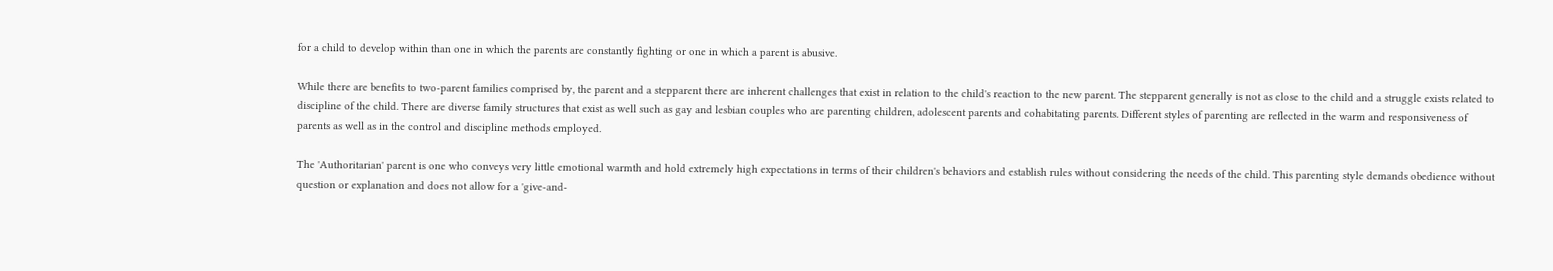for a child to develop within than one in which the parents are constantly fighting or one in which a parent is abusive.

While there are benefits to two-parent families comprised by, the parent and a stepparent there are inherent challenges that exist in relation to the child's reaction to the new parent. The stepparent generally is not as close to the child and a struggle exists related to discipline of the child. There are diverse family structures that exist as well such as gay and lesbian couples who are parenting children, adolescent parents and cohabitating parents. Different styles of parenting are reflected in the warm and responsiveness of parents as well as in the control and discipline methods employed.

The 'Authoritarian' parent is one who conveys very little emotional warmth and hold extremely high expectations in terms of their children's behaviors and establish rules without considering the needs of the child. This parenting style demands obedience without question or explanation and does not allow for a 'give-and-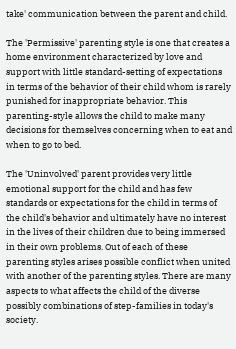take' communication between the parent and child.

The 'Permissive' parenting style is one that creates a home environment characterized by love and support with little standard-setting of expectations in terms of the behavior of their child whom is rarely punished for inappropriate behavior. This parenting-style allows the child to make many decisions for themselves concerning when to eat and when to go to bed.

The 'Uninvolved' parent provides very little emotional support for the child and has few standards or expectations for the child in terms of the child's behavior and ultimately have no interest in the lives of their children due to being immersed in their own problems. Out of each of these parenting styles arises possible conflict when united with another of the parenting styles. There are many aspects to what affects the child of the diverse possibly combinations of step-families in today's society.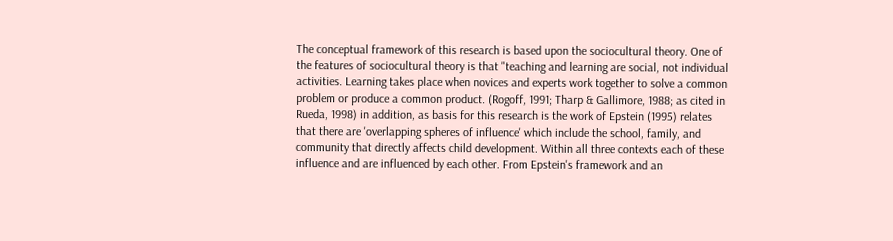The conceptual framework of this research is based upon the sociocultural theory. One of the features of sociocultural theory is that "teaching and learning are social, not individual activities. Learning takes place when novices and experts work together to solve a common problem or produce a common product. (Rogoff, 1991; Tharp & Gallimore, 1988; as cited in Rueda, 1998) in addition, as basis for this research is the work of Epstein (1995) relates that there are 'overlapping spheres of influence' which include the school, family, and community that directly affects child development. Within all three contexts each of these influence and are influenced by each other. From Epstein's framework and an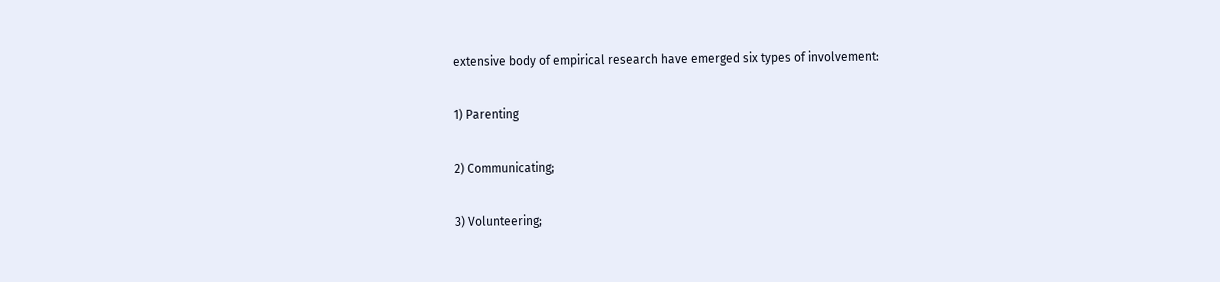extensive body of empirical research have emerged six types of involvement:

1) Parenting

2) Communicating;

3) Volunteering;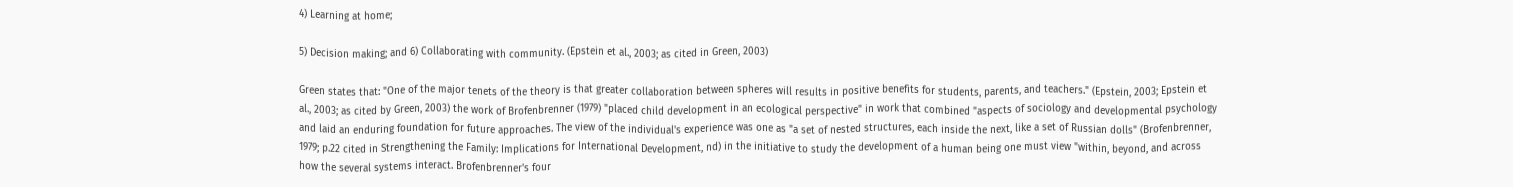4) Learning at home;

5) Decision making; and 6) Collaborating with community. (Epstein et al., 2003; as cited in Green, 2003)

Green states that: "One of the major tenets of the theory is that greater collaboration between spheres will results in positive benefits for students, parents, and teachers." (Epstein, 2003; Epstein et al., 2003; as cited by Green, 2003) the work of Brofenbrenner (1979) "placed child development in an ecological perspective" in work that combined "aspects of sociology and developmental psychology and laid an enduring foundation for future approaches. The view of the individual's experience was one as "a set of nested structures, each inside the next, like a set of Russian dolls" (Brofenbrenner, 1979; p.22 cited in Strengthening the Family: Implications for International Development, nd) in the initiative to study the development of a human being one must view "within, beyond, and across how the several systems interact. Brofenbrenner's four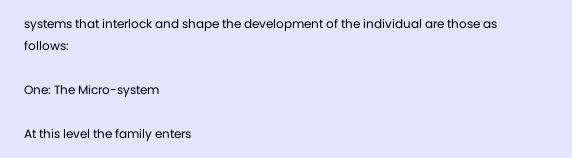systems that interlock and shape the development of the individual are those as follows:

One: The Micro-system

At this level the family enters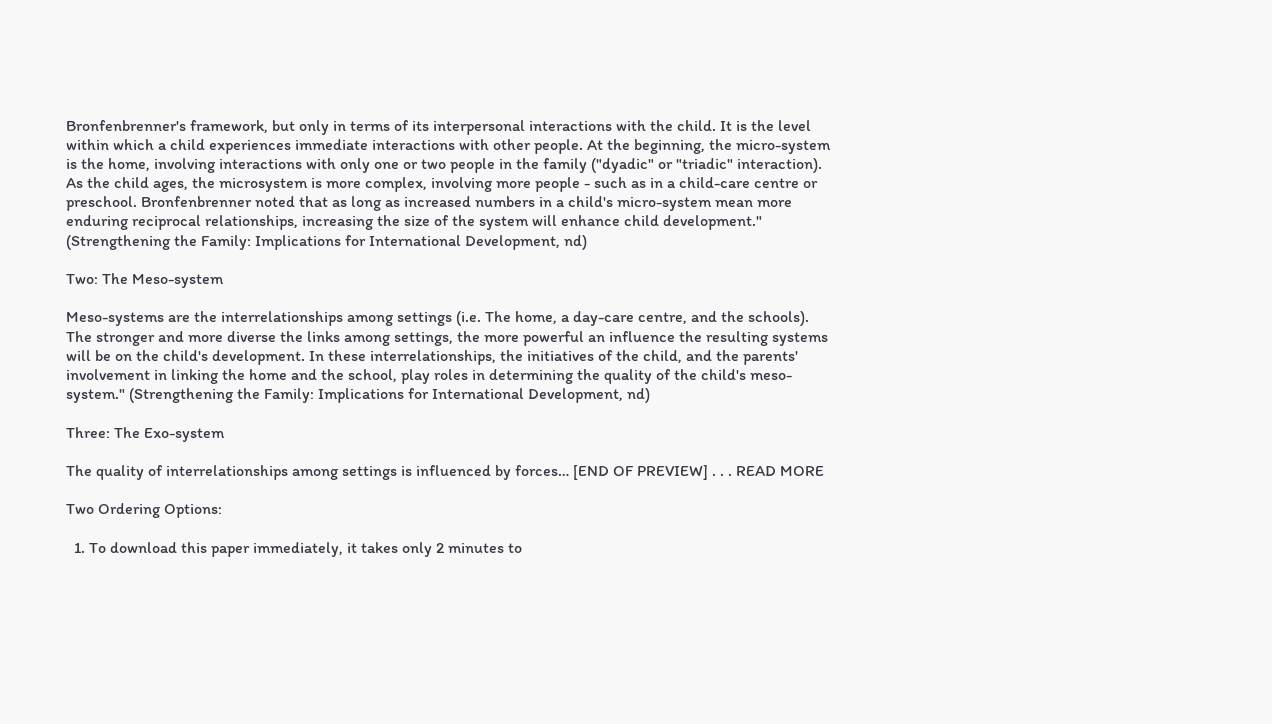Bronfenbrenner's framework, but only in terms of its interpersonal interactions with the child. It is the level within which a child experiences immediate interactions with other people. At the beginning, the micro-system is the home, involving interactions with only one or two people in the family ("dyadic" or "triadic" interaction). As the child ages, the microsystem is more complex, involving more people - such as in a child-care centre or preschool. Bronfenbrenner noted that as long as increased numbers in a child's micro-system mean more enduring reciprocal relationships, increasing the size of the system will enhance child development." (Strengthening the Family: Implications for International Development, nd)

Two: The Meso-system

Meso-systems are the interrelationships among settings (i.e. The home, a day-care centre, and the schools). The stronger and more diverse the links among settings, the more powerful an influence the resulting systems will be on the child's development. In these interrelationships, the initiatives of the child, and the parents' involvement in linking the home and the school, play roles in determining the quality of the child's meso-system." (Strengthening the Family: Implications for International Development, nd)

Three: The Exo-system

The quality of interrelationships among settings is influenced by forces… [END OF PREVIEW] . . . READ MORE

Two Ordering Options:

  1. To download this paper immediately, it takes only 2 minutes to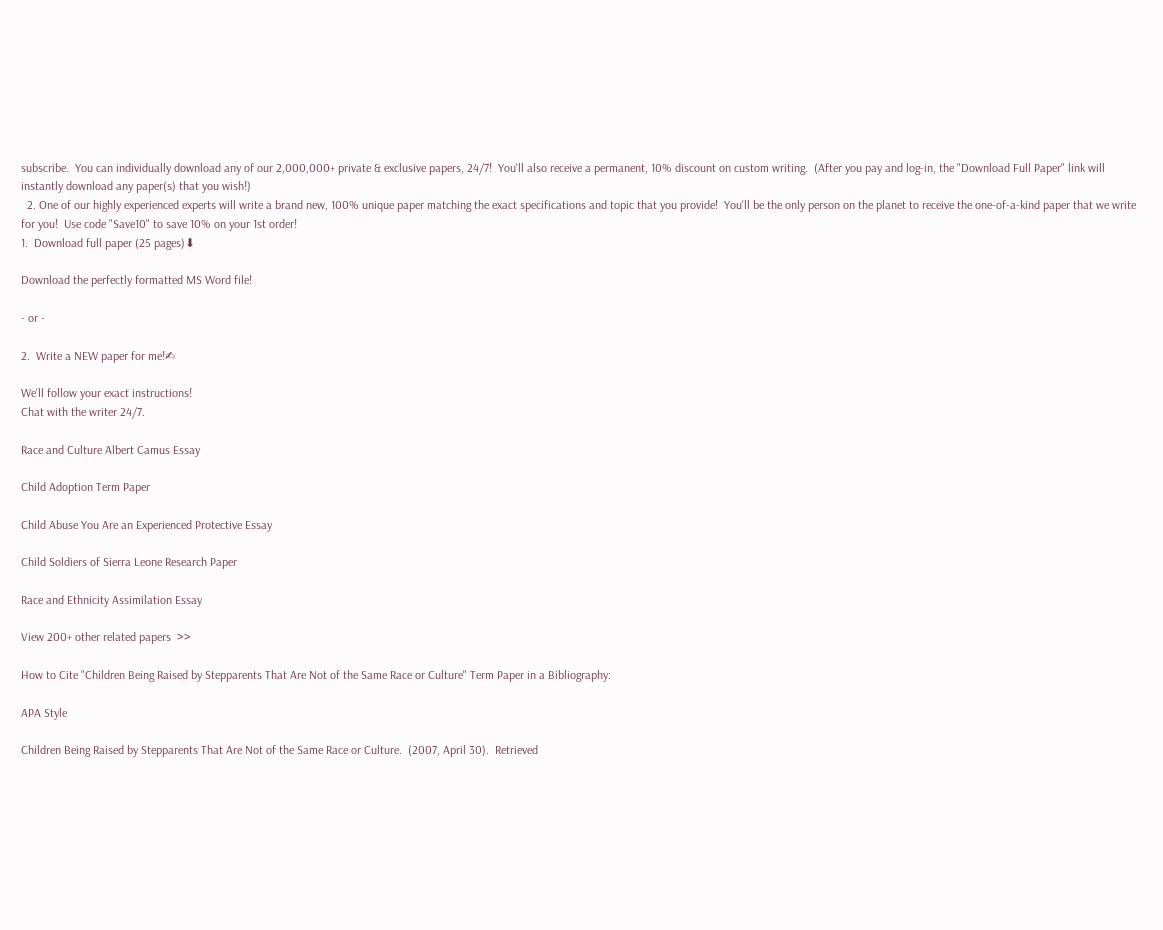subscribe.  You can individually download any of our 2,000,000+ private & exclusive papers, 24/7!  You'll also receive a permanent, 10% discount on custom writing.  (After you pay and log-in, the "Download Full Paper" link will instantly download any paper(s) that you wish!)
  2. One of our highly experienced experts will write a brand new, 100% unique paper matching the exact specifications and topic that you provide!  You'll be the only person on the planet to receive the one-of-a-kind paper that we write for you!  Use code "Save10" to save 10% on your 1st order!
1.  Download full paper (25 pages)⬇

Download the perfectly formatted MS Word file!

- or -

2.  Write a NEW paper for me!✍

We'll follow your exact instructions!
Chat with the writer 24/7.

Race and Culture Albert Camus Essay

Child Adoption Term Paper

Child Abuse You Are an Experienced Protective Essay

Child Soldiers of Sierra Leone Research Paper

Race and Ethnicity Assimilation Essay

View 200+ other related papers  >>

How to Cite "Children Being Raised by Stepparents That Are Not of the Same Race or Culture" Term Paper in a Bibliography:

APA Style

Children Being Raised by Stepparents That Are Not of the Same Race or Culture.  (2007, April 30).  Retrieved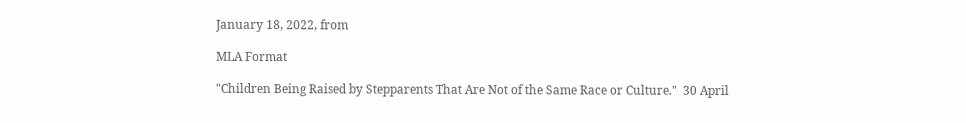January 18, 2022, from

MLA Format

"Children Being Raised by Stepparents That Are Not of the Same Race or Culture."  30 April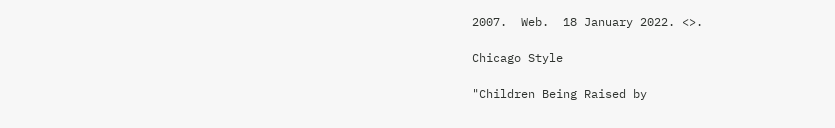2007.  Web.  18 January 2022. <>.

Chicago Style

"Children Being Raised by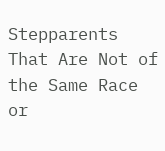Stepparents That Are Not of the Same Race or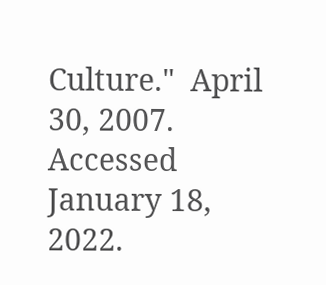Culture."  April 30, 2007.  Accessed January 18, 2022.